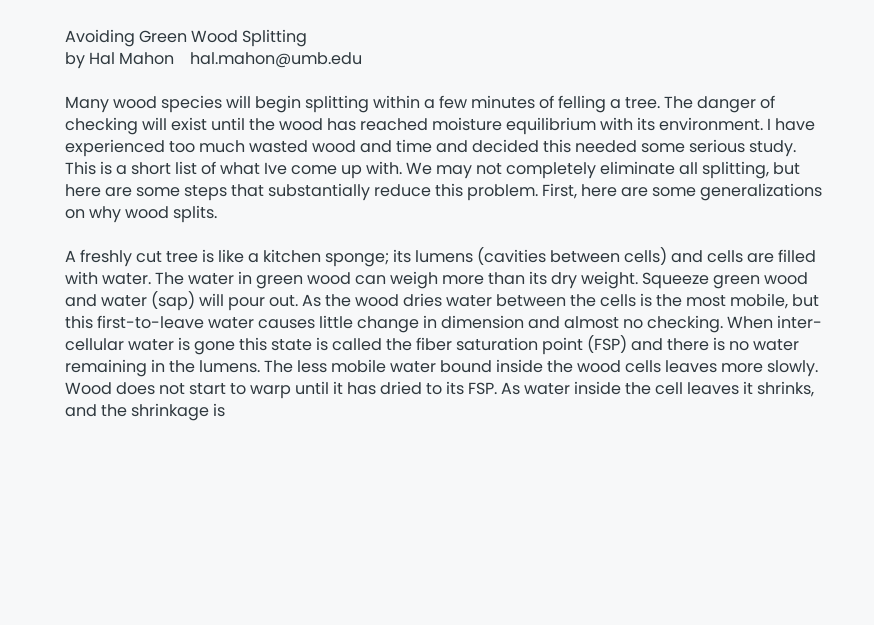Avoiding Green Wood Splitting
by Hal Mahon    hal.mahon@umb.edu

Many wood species will begin splitting within a few minutes of felling a tree. The danger of checking will exist until the wood has reached moisture equilibrium with its environment. I have experienced too much wasted wood and time and decided this needed some serious study.  This is a short list of what Ive come up with. We may not completely eliminate all splitting, but here are some steps that substantially reduce this problem. First, here are some generalizations on why wood splits.

A freshly cut tree is like a kitchen sponge; its lumens (cavities between cells) and cells are filled with water. The water in green wood can weigh more than its dry weight. Squeeze green wood and water (sap) will pour out. As the wood dries water between the cells is the most mobile, but this first-to-leave water causes little change in dimension and almost no checking. When inter-cellular water is gone this state is called the fiber saturation point (FSP) and there is no water remaining in the lumens. The less mobile water bound inside the wood cells leaves more slowly. Wood does not start to warp until it has dried to its FSP. As water inside the cell leaves it shrinks, and the shrinkage is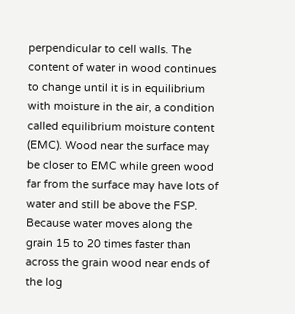perpendicular to cell walls. The content of water in wood continues to change until it is in equilibrium with moisture in the air, a condition called equilibrium moisture content (EMC). Wood near the surface may be closer to EMC while green wood far from the surface may have lots of water and still be above the FSP. Because water moves along the grain 15 to 20 times faster than across the grain wood near ends of the log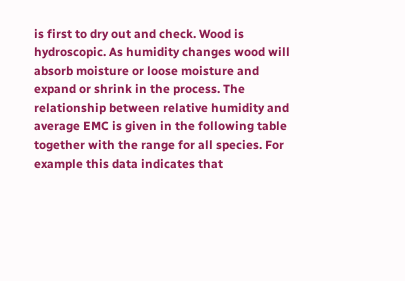is first to dry out and check. Wood is hydroscopic. As humidity changes wood will absorb moisture or loose moisture and expand or shrink in the process. The relationship between relative humidity and average EMC is given in the following table together with the range for all species. For example this data indicates that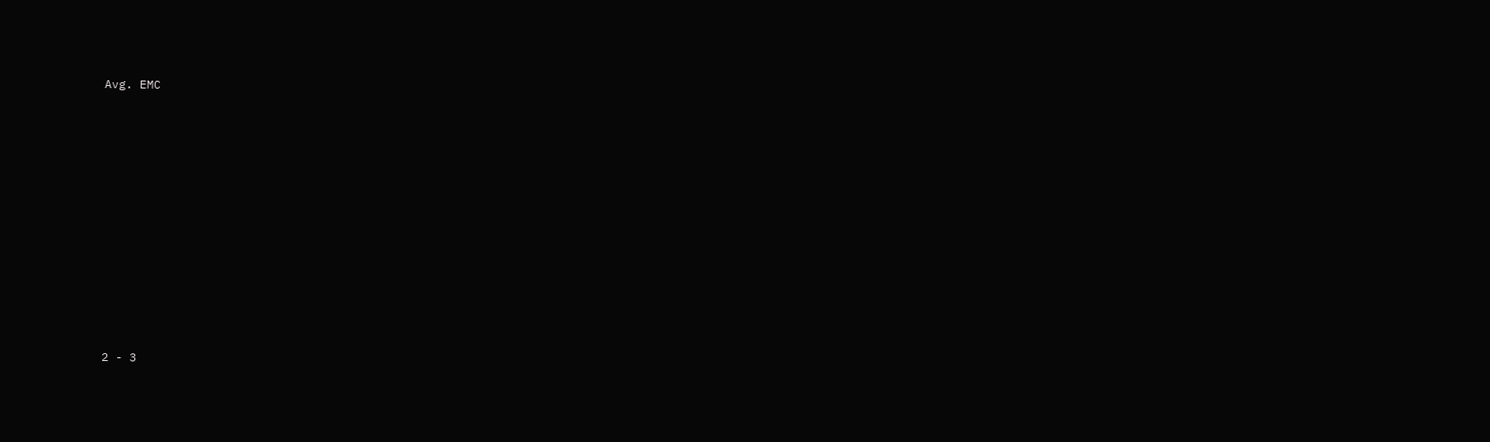Avg. EMC











2 - 3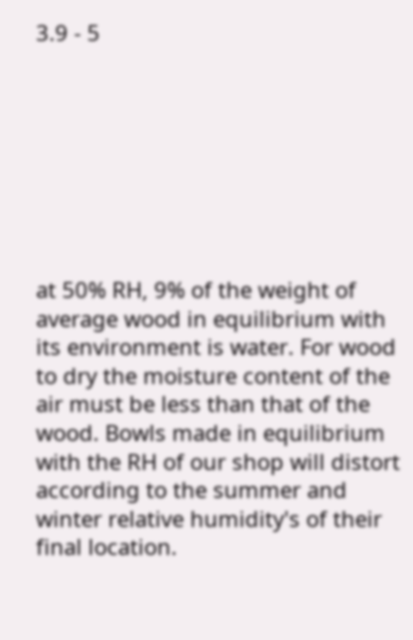3.9 - 5








at 50% RH, 9% of the weight of average wood in equilibrium with its environment is water. For wood to dry the moisture content of the air must be less than that of the wood. Bowls made in equilibrium with the RH of our shop will distort according to the summer and winter relative humidity's of their final location.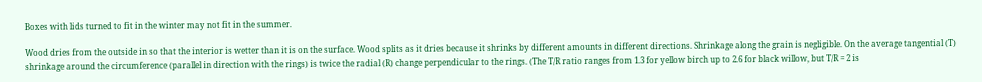Boxes with lids turned to fit in the winter may not fit in the summer.

Wood dries from the outside in so that the interior is wetter than it is on the surface. Wood splits as it dries because it shrinks by different amounts in different directions. Shrinkage along the grain is negligible. On the average tangential (T) shrinkage around the circumference (parallel in direction with the rings) is twice the radial (R) change perpendicular to the rings. (The T/R ratio ranges from 1.3 for yellow birch up to 2.6 for black willow, but T/R = 2 is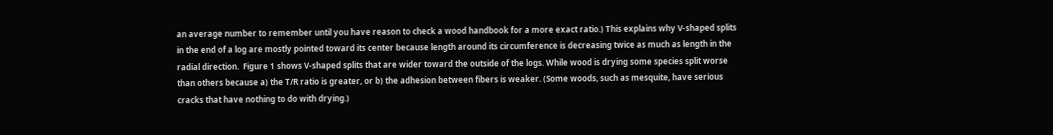an average number to remember until you have reason to check a wood handbook for a more exact ratio.) This explains why V-shaped splits in the end of a log are mostly pointed toward its center because length around its circumference is decreasing twice as much as length in the radial direction.  Figure 1 shows V-shaped splits that are wider toward the outside of the logs. While wood is drying some species split worse than others because a) the T/R ratio is greater, or b) the adhesion between fibers is weaker. (Some woods, such as mesquite, have serious cracks that have nothing to do with drying.)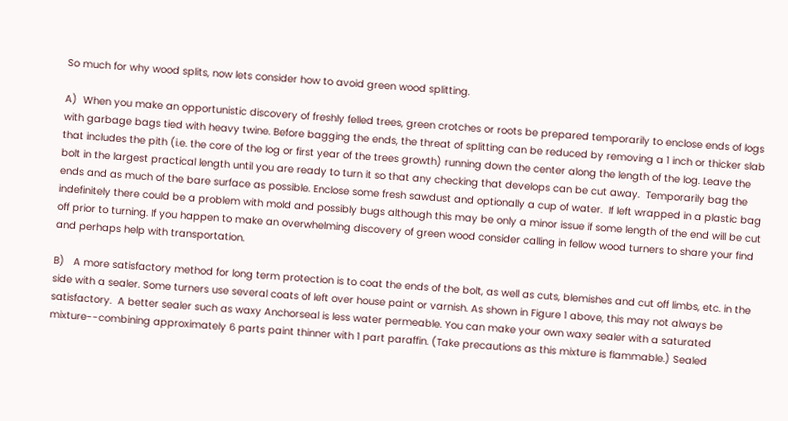So much for why wood splits, now lets consider how to avoid green wood splitting.

A)  When you make an opportunistic discovery of freshly felled trees, green crotches or roots be prepared temporarily to enclose ends of logs with garbage bags tied with heavy twine. Before bagging the ends, the threat of splitting can be reduced by removing a 1 inch or thicker slab that includes the pith (i.e. the core of the log or first year of the trees growth) running down the center along the length of the log. Leave the bolt in the largest practical length until you are ready to turn it so that any checking that develops can be cut away.  Temporarily bag the ends and as much of the bare surface as possible. Enclose some fresh sawdust and optionally a cup of water.  If left wrapped in a plastic bag indefinitely there could be a problem with mold and possibly bugs although this may be only a minor issue if some length of the end will be cut off prior to turning. If you happen to make an overwhelming discovery of green wood consider calling in fellow wood turners to share your find and perhaps help with transportation.

B)   A more satisfactory method for long term protection is to coat the ends of the bolt, as well as cuts, blemishes and cut off limbs, etc. in the side with a sealer. Some turners use several coats of left over house paint or varnish. As shown in Figure 1 above, this may not always be satisfactory.  A better sealer such as waxy Anchorseal is less water permeable. You can make your own waxy sealer with a saturated mixture--combining approximately 6 parts paint thinner with 1 part paraffin. (Take precautions as this mixture is flammable.) Sealed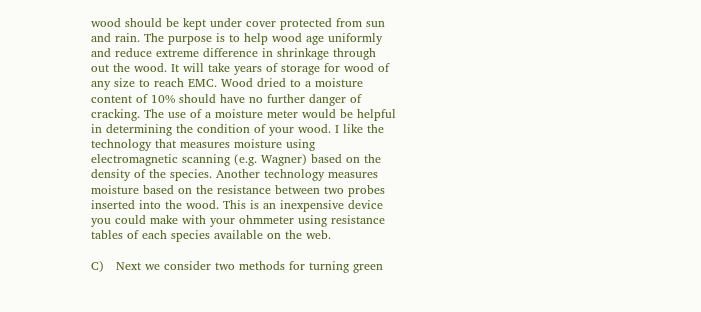wood should be kept under cover protected from sun and rain. The purpose is to help wood age uniformly and reduce extreme difference in shrinkage through out the wood. It will take years of storage for wood of any size to reach EMC. Wood dried to a moisture content of 10% should have no further danger of cracking. The use of a moisture meter would be helpful in determining the condition of your wood. I like the technology that measures moisture using electromagnetic scanning (e.g. Wagner) based on the density of the species. Another technology measures moisture based on the resistance between two probes inserted into the wood. This is an inexpensive device you could make with your ohmmeter using resistance tables of each species available on the web.

C)   Next we consider two methods for turning green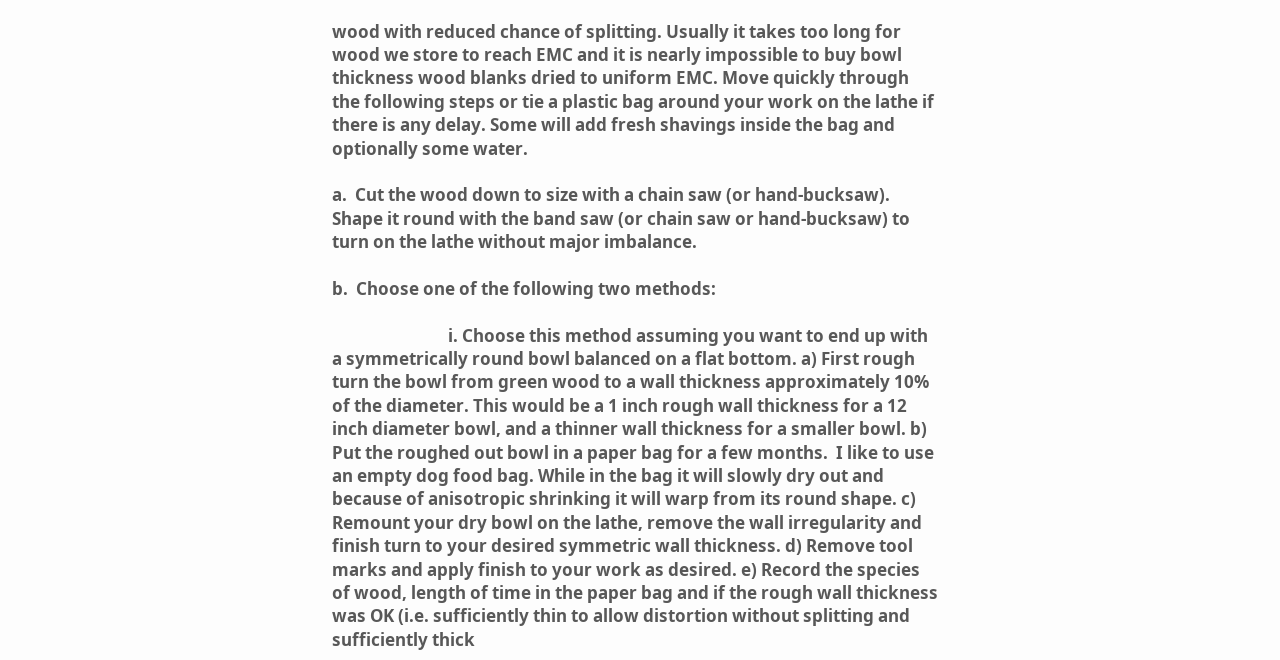wood with reduced chance of splitting. Usually it takes too long for wood we store to reach EMC and it is nearly impossible to buy bowl thickness wood blanks dried to uniform EMC. Move quickly through the following steps or tie a plastic bag around your work on the lathe if there is any delay. Some will add fresh shavings inside the bag and optionally some water.

a.  Cut the wood down to size with a chain saw (or hand-bucksaw). Shape it round with the band saw (or chain saw or hand-bucksaw) to turn on the lathe without major imbalance.

b.  Choose one of the following two methods:

                             i. Choose this method assuming you want to end up with a symmetrically round bowl balanced on a flat bottom. a) First rough turn the bowl from green wood to a wall thickness approximately 10% of the diameter. This would be a 1 inch rough wall thickness for a 12 inch diameter bowl, and a thinner wall thickness for a smaller bowl. b) Put the roughed out bowl in a paper bag for a few months.  I like to use an empty dog food bag. While in the bag it will slowly dry out and because of anisotropic shrinking it will warp from its round shape. c) Remount your dry bowl on the lathe, remove the wall irregularity and finish turn to your desired symmetric wall thickness. d) Remove tool marks and apply finish to your work as desired. e) Record the species of wood, length of time in the paper bag and if the rough wall thickness was OK (i.e. sufficiently thin to allow distortion without splitting and sufficiently thick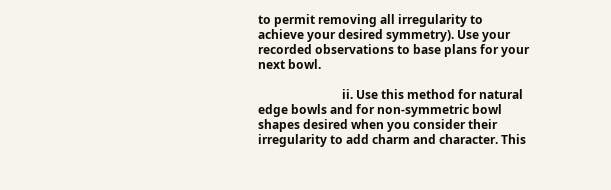to permit removing all irregularity to achieve your desired symmetry). Use your recorded observations to base plans for your next bowl.

                            ii. Use this method for natural edge bowls and for non-symmetric bowl shapes desired when you consider their irregularity to add charm and character. This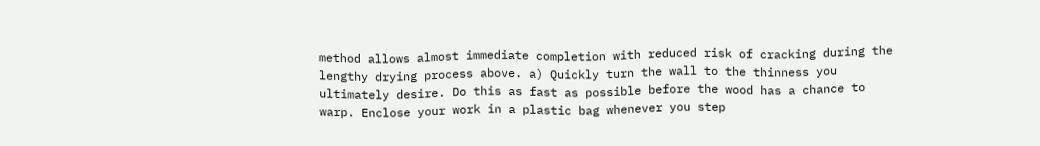method allows almost immediate completion with reduced risk of cracking during the lengthy drying process above. a) Quickly turn the wall to the thinness you ultimately desire. Do this as fast as possible before the wood has a chance to warp. Enclose your work in a plastic bag whenever you step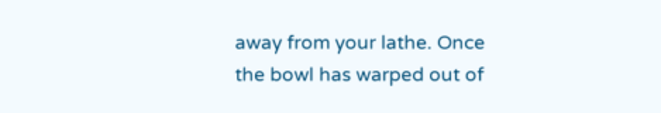away from your lathe. Once the bowl has warped out of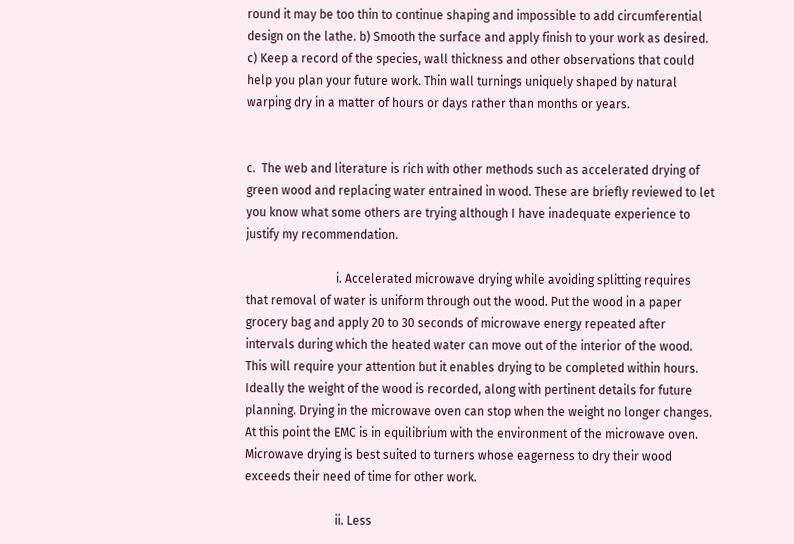round it may be too thin to continue shaping and impossible to add circumferential design on the lathe. b) Smooth the surface and apply finish to your work as desired. c) Keep a record of the species, wall thickness and other observations that could help you plan your future work. Thin wall turnings uniquely shaped by natural warping dry in a matter of hours or days rather than months or years.


c.  The web and literature is rich with other methods such as accelerated drying of green wood and replacing water entrained in wood. These are briefly reviewed to let you know what some others are trying although I have inadequate experience to justify my recommendation.

                              i. Accelerated microwave drying while avoiding splitting requires that removal of water is uniform through out the wood. Put the wood in a paper grocery bag and apply 20 to 30 seconds of microwave energy repeated after intervals during which the heated water can move out of the interior of the wood. This will require your attention but it enables drying to be completed within hours.  Ideally the weight of the wood is recorded, along with pertinent details for future planning. Drying in the microwave oven can stop when the weight no longer changes. At this point the EMC is in equilibrium with the environment of the microwave oven. Microwave drying is best suited to turners whose eagerness to dry their wood exceeds their need of time for other work.

                              ii. Less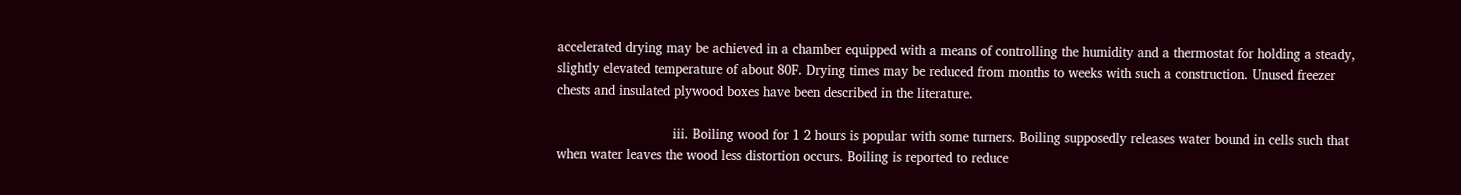accelerated drying may be achieved in a chamber equipped with a means of controlling the humidity and a thermostat for holding a steady, slightly elevated temperature of about 80F. Drying times may be reduced from months to weeks with such a construction. Unused freezer chests and insulated plywood boxes have been described in the literature.

                             iii. Boiling wood for 1 2 hours is popular with some turners. Boiling supposedly releases water bound in cells such that when water leaves the wood less distortion occurs. Boiling is reported to reduce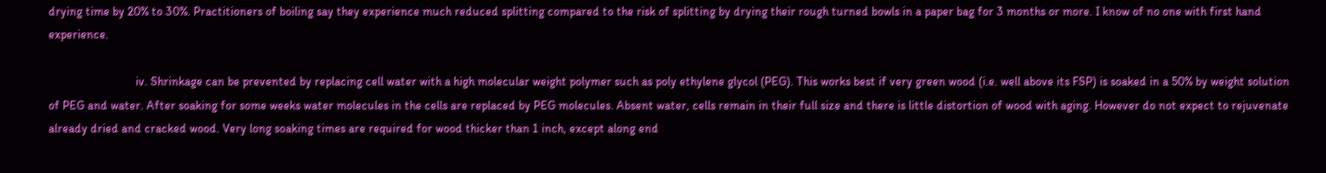drying time by 20% to 30%. Practitioners of boiling say they experience much reduced splitting compared to the risk of splitting by drying their rough turned bowls in a paper bag for 3 months or more. I know of no one with first hand experience.

                             iv. Shrinkage can be prevented by replacing cell water with a high molecular weight polymer such as poly ethylene glycol (PEG). This works best if very green wood (i.e. well above its FSP) is soaked in a 50% by weight solution of PEG and water. After soaking for some weeks water molecules in the cells are replaced by PEG molecules. Absent water, cells remain in their full size and there is little distortion of wood with aging. However do not expect to rejuvenate already dried and cracked wood. Very long soaking times are required for wood thicker than 1 inch, except along end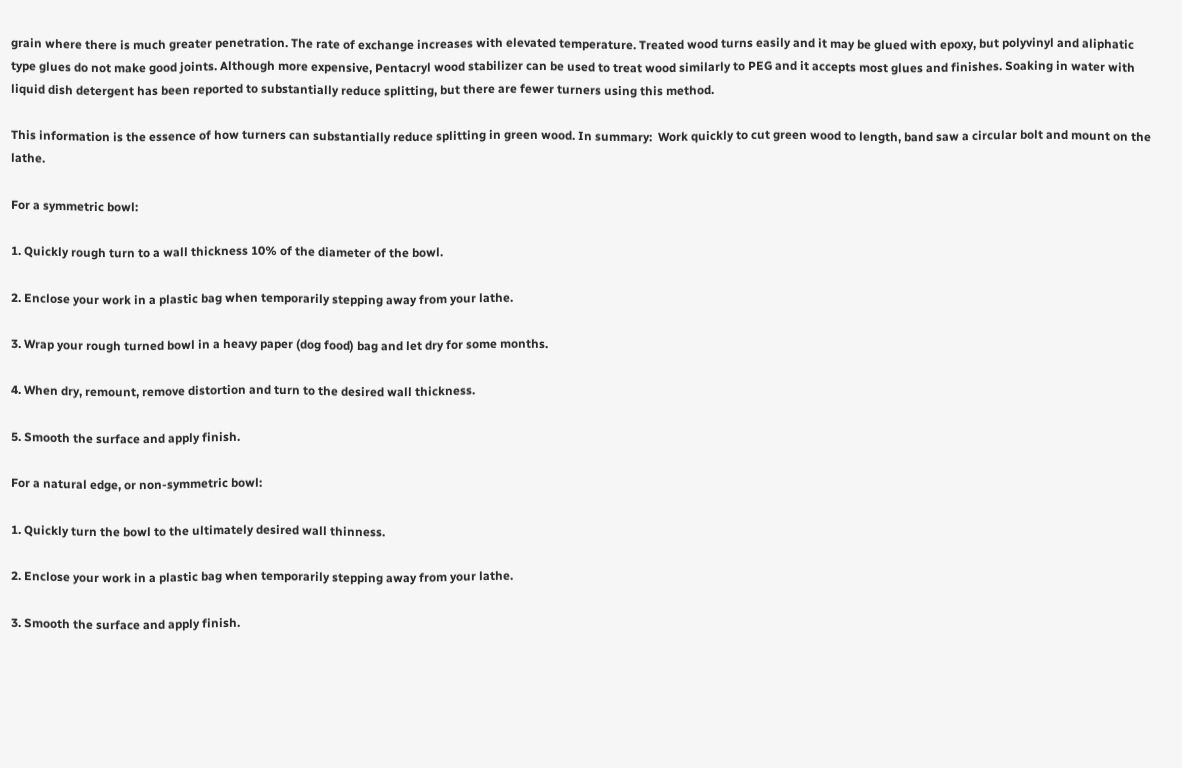grain where there is much greater penetration. The rate of exchange increases with elevated temperature. Treated wood turns easily and it may be glued with epoxy, but polyvinyl and aliphatic type glues do not make good joints. Although more expensive, Pentacryl wood stabilizer can be used to treat wood similarly to PEG and it accepts most glues and finishes. Soaking in water with liquid dish detergent has been reported to substantially reduce splitting, but there are fewer turners using this method.

This information is the essence of how turners can substantially reduce splitting in green wood. In summary:  Work quickly to cut green wood to length, band saw a circular bolt and mount on the lathe.

For a symmetric bowl:

1. Quickly rough turn to a wall thickness 10% of the diameter of the bowl.

2. Enclose your work in a plastic bag when temporarily stepping away from your lathe.

3. Wrap your rough turned bowl in a heavy paper (dog food) bag and let dry for some months.

4. When dry, remount, remove distortion and turn to the desired wall thickness.

5. Smooth the surface and apply finish.

For a natural edge, or non-symmetric bowl:

1. Quickly turn the bowl to the ultimately desired wall thinness.

2. Enclose your work in a plastic bag when temporarily stepping away from your lathe.

3. Smooth the surface and apply finish.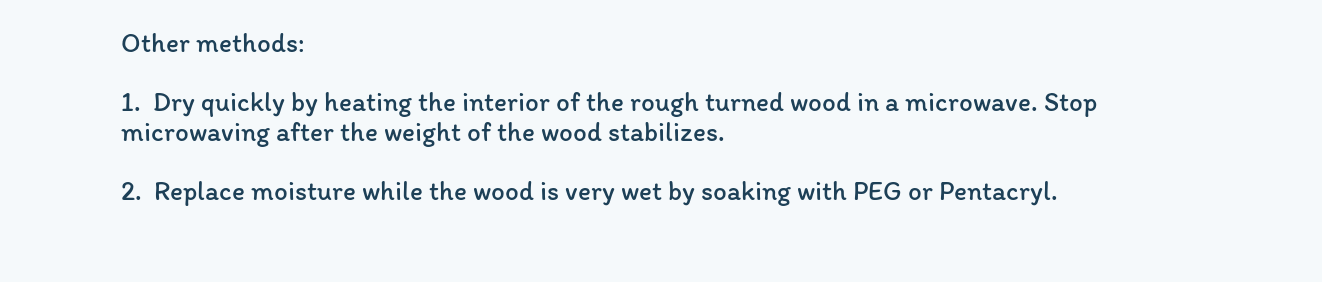Other methods:

1.  Dry quickly by heating the interior of the rough turned wood in a microwave. Stop microwaving after the weight of the wood stabilizes.

2.  Replace moisture while the wood is very wet by soaking with PEG or Pentacryl.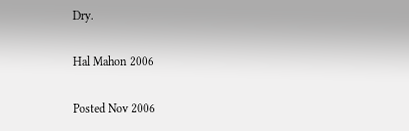Dry.

Hal Mahon 2006

Posted Nov 2006